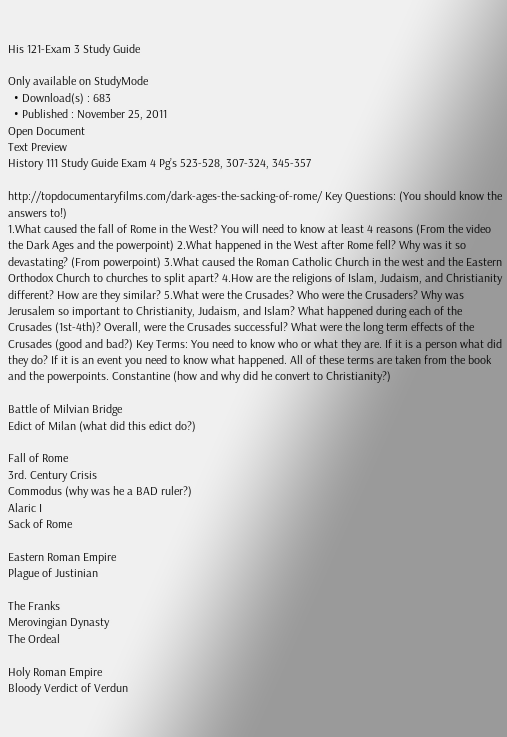His 121-Exam 3 Study Guide

Only available on StudyMode
  • Download(s) : 683
  • Published : November 25, 2011
Open Document
Text Preview
History 111 Study Guide Exam 4 Pg’s 523-528, 307-324, 345-357

http://topdocumentaryfilms.com/dark-ages-the-sacking-of-rome/ Key Questions: (You should know the answers to!)
1.What caused the fall of Rome in the West? You will need to know at least 4 reasons (From the video the Dark Ages and the powerpoint) 2.What happened in the West after Rome fell? Why was it so devastating? (From powerpoint) 3.What caused the Roman Catholic Church in the west and the Eastern Orthodox Church to churches to split apart? 4.How are the religions of Islam, Judaism, and Christianity different? How are they similar? 5.What were the Crusades? Who were the Crusaders? Why was Jerusalem so important to Christianity, Judaism, and Islam? What happened during each of the Crusades (1st-4th)? Overall, were the Crusades successful? What were the long term effects of the Crusades (good and bad?) Key Terms: You need to know who or what they are. If it is a person what did they do? If it is an event you need to know what happened. All of these terms are taken from the book and the powerpoints. Constantine (how and why did he convert to Christianity?)

Battle of Milvian Bridge
Edict of Milan (what did this edict do?)

Fall of Rome
3rd. Century Crisis
Commodus (why was he a BAD ruler?)
Alaric I
Sack of Rome

Eastern Roman Empire
Plague of Justinian

The Franks
Merovingian Dynasty
The Ordeal

Holy Roman Empire
Bloody Verdict of Verdun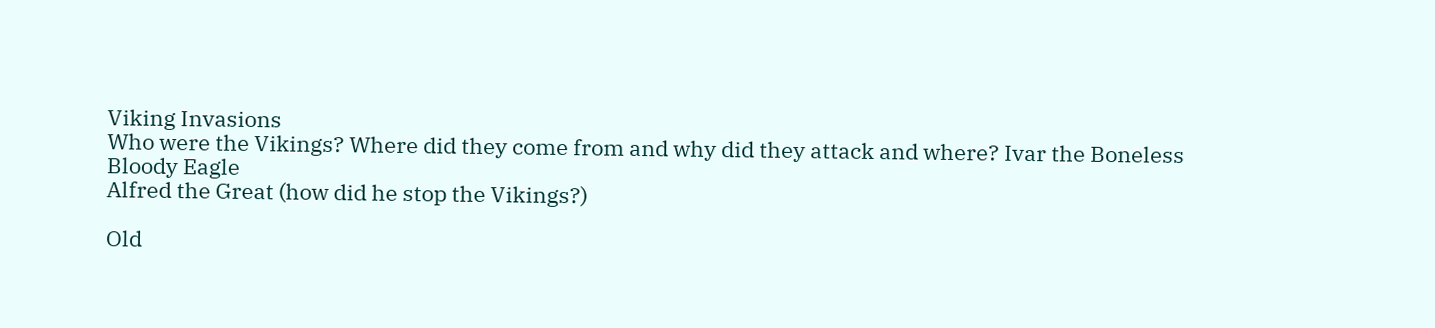Viking Invasions
Who were the Vikings? Where did they come from and why did they attack and where? Ivar the Boneless
Bloody Eagle
Alfred the Great (how did he stop the Vikings?)

Old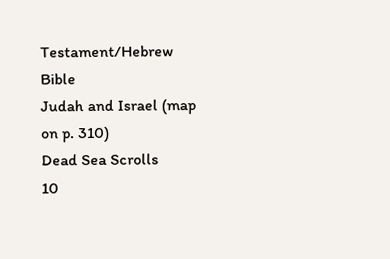Testament/Hebrew Bible
Judah and Israel (map on p. 310)
Dead Sea Scrolls
10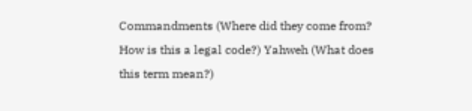Commandments (Where did they come from? How is this a legal code?) Yahweh (What does this term mean?)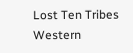Lost Ten Tribes
Western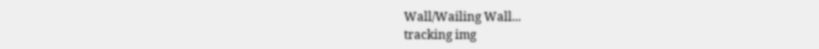Wall/Wailing Wall...
tracking img